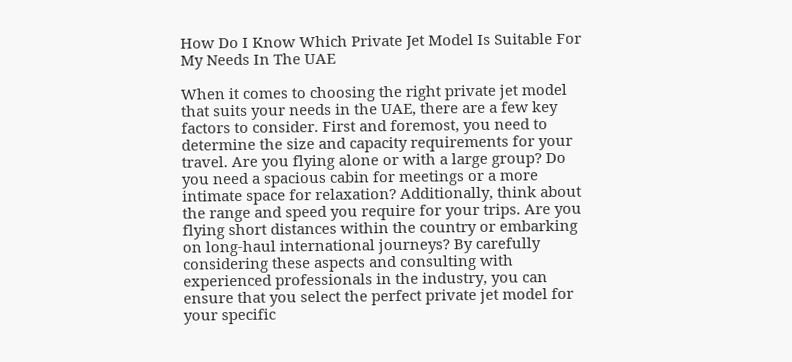How Do I Know Which Private Jet Model Is Suitable For My Needs In The UAE

When it comes to choosing the right private jet model that suits your needs in the UAE, there are a few key factors to consider. First and foremost, you need to determine the size and capacity requirements for your travel. Are you flying alone or with a large group? Do you need a spacious cabin for meetings or a more intimate space for relaxation? Additionally, think about the range and speed you require for your trips. Are you flying short distances within the country or embarking on long-haul international journeys? By carefully considering these aspects and consulting with experienced professionals in the industry, you can ensure that you select the perfect private jet model for your specific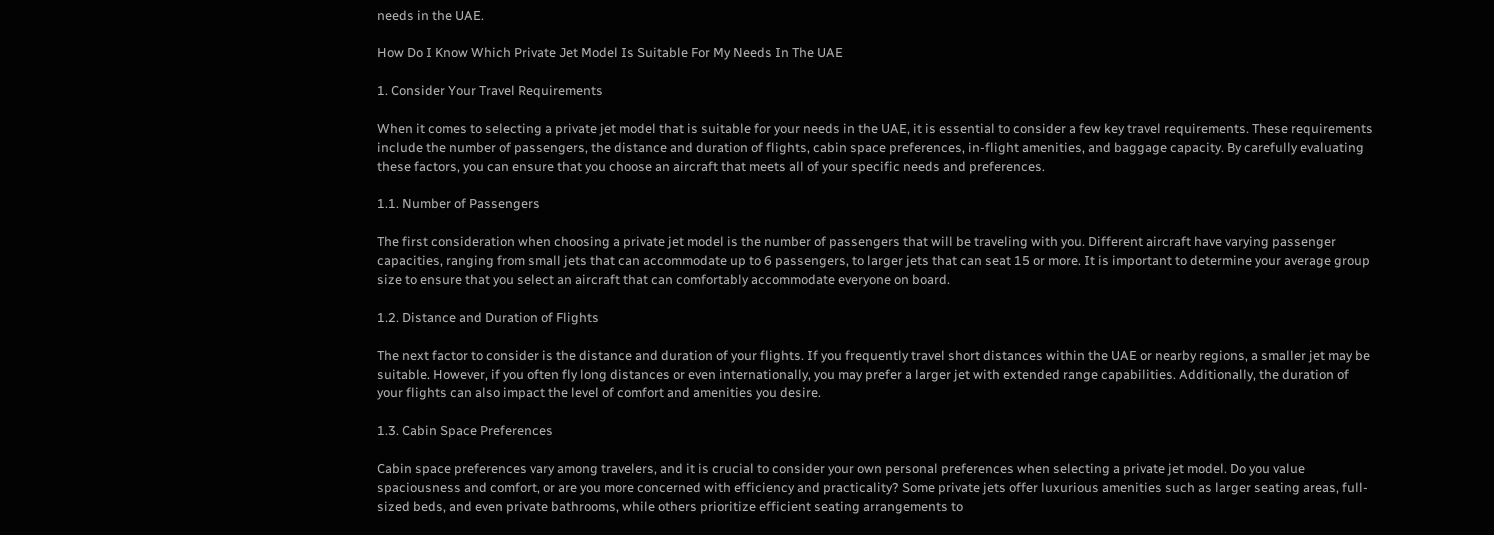needs in the UAE.

How Do I Know Which Private Jet Model Is Suitable For My Needs In The UAE

1. Consider Your Travel Requirements

When it comes to selecting a private jet model that is suitable for your needs in the UAE, it is essential to consider a few key travel requirements. These requirements include the number of passengers, the distance and duration of flights, cabin space preferences, in-flight amenities, and baggage capacity. By carefully evaluating these factors, you can ensure that you choose an aircraft that meets all of your specific needs and preferences.

1.1. Number of Passengers

The first consideration when choosing a private jet model is the number of passengers that will be traveling with you. Different aircraft have varying passenger capacities, ranging from small jets that can accommodate up to 6 passengers, to larger jets that can seat 15 or more. It is important to determine your average group size to ensure that you select an aircraft that can comfortably accommodate everyone on board.

1.2. Distance and Duration of Flights

The next factor to consider is the distance and duration of your flights. If you frequently travel short distances within the UAE or nearby regions, a smaller jet may be suitable. However, if you often fly long distances or even internationally, you may prefer a larger jet with extended range capabilities. Additionally, the duration of your flights can also impact the level of comfort and amenities you desire.

1.3. Cabin Space Preferences

Cabin space preferences vary among travelers, and it is crucial to consider your own personal preferences when selecting a private jet model. Do you value spaciousness and comfort, or are you more concerned with efficiency and practicality? Some private jets offer luxurious amenities such as larger seating areas, full-sized beds, and even private bathrooms, while others prioritize efficient seating arrangements to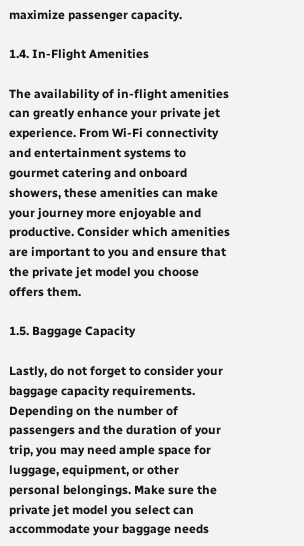maximize passenger capacity.

1.4. In-Flight Amenities

The availability of in-flight amenities can greatly enhance your private jet experience. From Wi-Fi connectivity and entertainment systems to gourmet catering and onboard showers, these amenities can make your journey more enjoyable and productive. Consider which amenities are important to you and ensure that the private jet model you choose offers them.

1.5. Baggage Capacity

Lastly, do not forget to consider your baggage capacity requirements. Depending on the number of passengers and the duration of your trip, you may need ample space for luggage, equipment, or other personal belongings. Make sure the private jet model you select can accommodate your baggage needs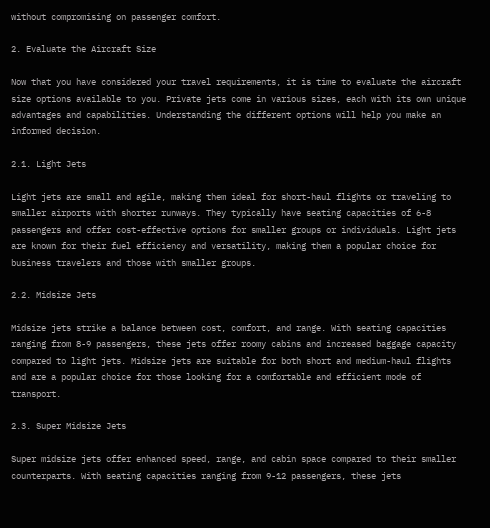without compromising on passenger comfort.

2. Evaluate the Aircraft Size

Now that you have considered your travel requirements, it is time to evaluate the aircraft size options available to you. Private jets come in various sizes, each with its own unique advantages and capabilities. Understanding the different options will help you make an informed decision.

2.1. Light Jets

Light jets are small and agile, making them ideal for short-haul flights or traveling to smaller airports with shorter runways. They typically have seating capacities of 6-8 passengers and offer cost-effective options for smaller groups or individuals. Light jets are known for their fuel efficiency and versatility, making them a popular choice for business travelers and those with smaller groups.

2.2. Midsize Jets

Midsize jets strike a balance between cost, comfort, and range. With seating capacities ranging from 8-9 passengers, these jets offer roomy cabins and increased baggage capacity compared to light jets. Midsize jets are suitable for both short and medium-haul flights and are a popular choice for those looking for a comfortable and efficient mode of transport.

2.3. Super Midsize Jets

Super midsize jets offer enhanced speed, range, and cabin space compared to their smaller counterparts. With seating capacities ranging from 9-12 passengers, these jets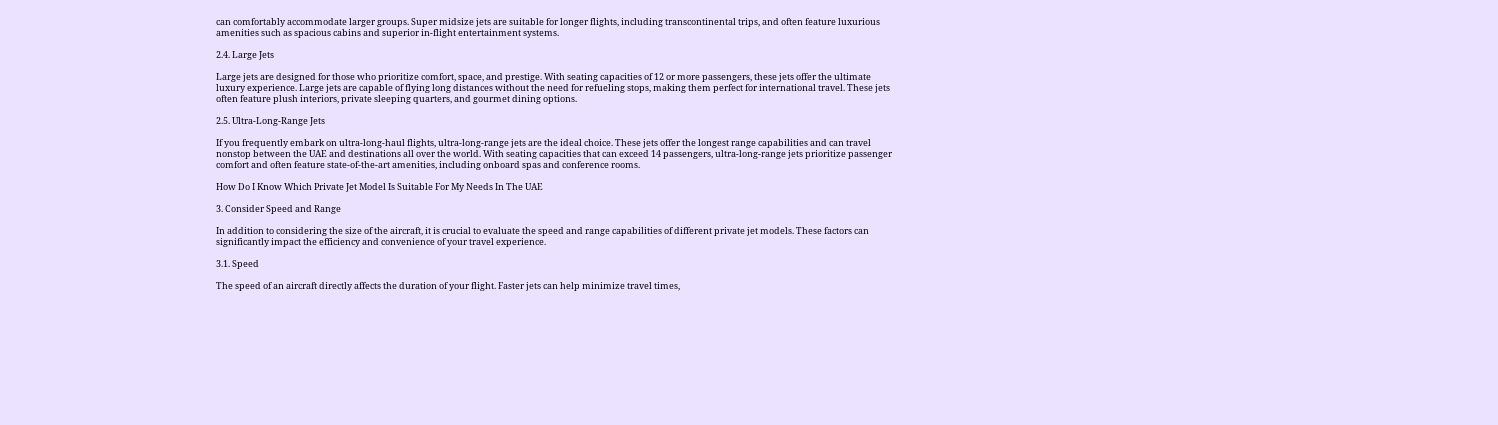can comfortably accommodate larger groups. Super midsize jets are suitable for longer flights, including transcontinental trips, and often feature luxurious amenities such as spacious cabins and superior in-flight entertainment systems.

2.4. Large Jets

Large jets are designed for those who prioritize comfort, space, and prestige. With seating capacities of 12 or more passengers, these jets offer the ultimate luxury experience. Large jets are capable of flying long distances without the need for refueling stops, making them perfect for international travel. These jets often feature plush interiors, private sleeping quarters, and gourmet dining options.

2.5. Ultra-Long-Range Jets

If you frequently embark on ultra-long-haul flights, ultra-long-range jets are the ideal choice. These jets offer the longest range capabilities and can travel nonstop between the UAE and destinations all over the world. With seating capacities that can exceed 14 passengers, ultra-long-range jets prioritize passenger comfort and often feature state-of-the-art amenities, including onboard spas and conference rooms.

How Do I Know Which Private Jet Model Is Suitable For My Needs In The UAE

3. Consider Speed and Range

In addition to considering the size of the aircraft, it is crucial to evaluate the speed and range capabilities of different private jet models. These factors can significantly impact the efficiency and convenience of your travel experience.

3.1. Speed

The speed of an aircraft directly affects the duration of your flight. Faster jets can help minimize travel times,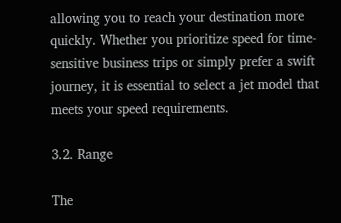allowing you to reach your destination more quickly. Whether you prioritize speed for time-sensitive business trips or simply prefer a swift journey, it is essential to select a jet model that meets your speed requirements.

3.2. Range

The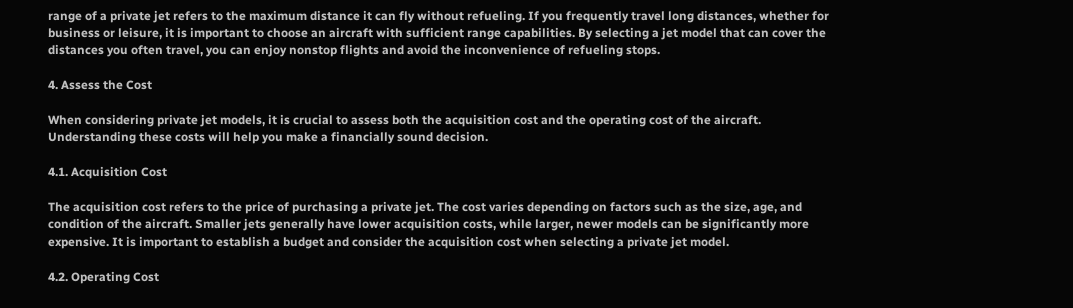range of a private jet refers to the maximum distance it can fly without refueling. If you frequently travel long distances, whether for business or leisure, it is important to choose an aircraft with sufficient range capabilities. By selecting a jet model that can cover the distances you often travel, you can enjoy nonstop flights and avoid the inconvenience of refueling stops.

4. Assess the Cost

When considering private jet models, it is crucial to assess both the acquisition cost and the operating cost of the aircraft. Understanding these costs will help you make a financially sound decision.

4.1. Acquisition Cost

The acquisition cost refers to the price of purchasing a private jet. The cost varies depending on factors such as the size, age, and condition of the aircraft. Smaller jets generally have lower acquisition costs, while larger, newer models can be significantly more expensive. It is important to establish a budget and consider the acquisition cost when selecting a private jet model.

4.2. Operating Cost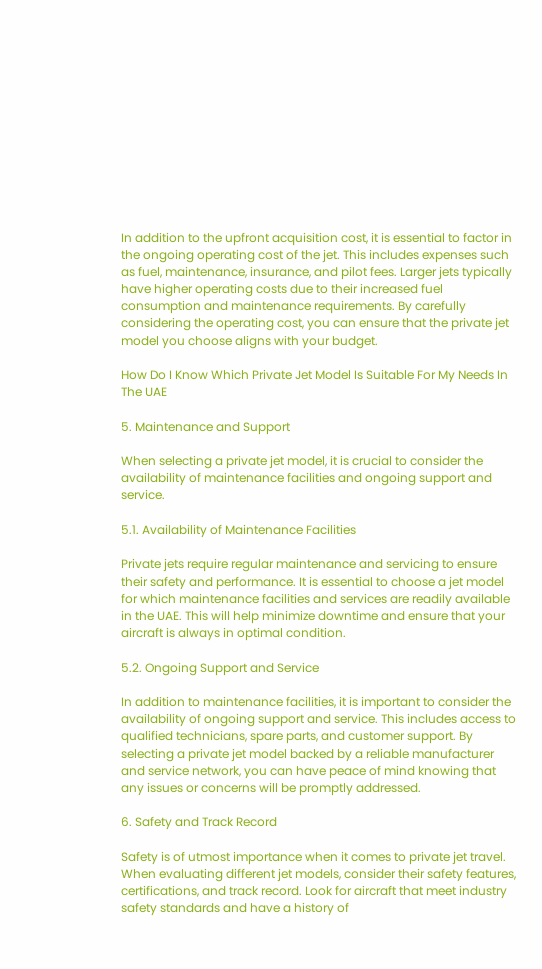In addition to the upfront acquisition cost, it is essential to factor in the ongoing operating cost of the jet. This includes expenses such as fuel, maintenance, insurance, and pilot fees. Larger jets typically have higher operating costs due to their increased fuel consumption and maintenance requirements. By carefully considering the operating cost, you can ensure that the private jet model you choose aligns with your budget.

How Do I Know Which Private Jet Model Is Suitable For My Needs In The UAE

5. Maintenance and Support

When selecting a private jet model, it is crucial to consider the availability of maintenance facilities and ongoing support and service.

5.1. Availability of Maintenance Facilities

Private jets require regular maintenance and servicing to ensure their safety and performance. It is essential to choose a jet model for which maintenance facilities and services are readily available in the UAE. This will help minimize downtime and ensure that your aircraft is always in optimal condition.

5.2. Ongoing Support and Service

In addition to maintenance facilities, it is important to consider the availability of ongoing support and service. This includes access to qualified technicians, spare parts, and customer support. By selecting a private jet model backed by a reliable manufacturer and service network, you can have peace of mind knowing that any issues or concerns will be promptly addressed.

6. Safety and Track Record

Safety is of utmost importance when it comes to private jet travel. When evaluating different jet models, consider their safety features, certifications, and track record. Look for aircraft that meet industry safety standards and have a history of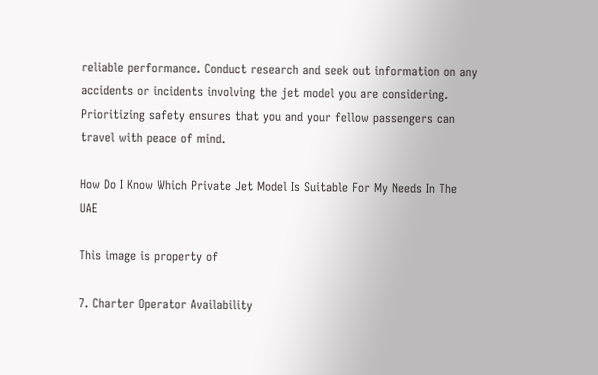reliable performance. Conduct research and seek out information on any accidents or incidents involving the jet model you are considering. Prioritizing safety ensures that you and your fellow passengers can travel with peace of mind.

How Do I Know Which Private Jet Model Is Suitable For My Needs In The UAE

This image is property of

7. Charter Operator Availability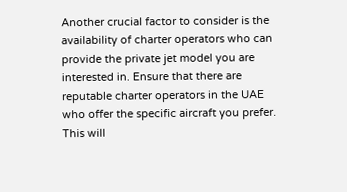Another crucial factor to consider is the availability of charter operators who can provide the private jet model you are interested in. Ensure that there are reputable charter operators in the UAE who offer the specific aircraft you prefer. This will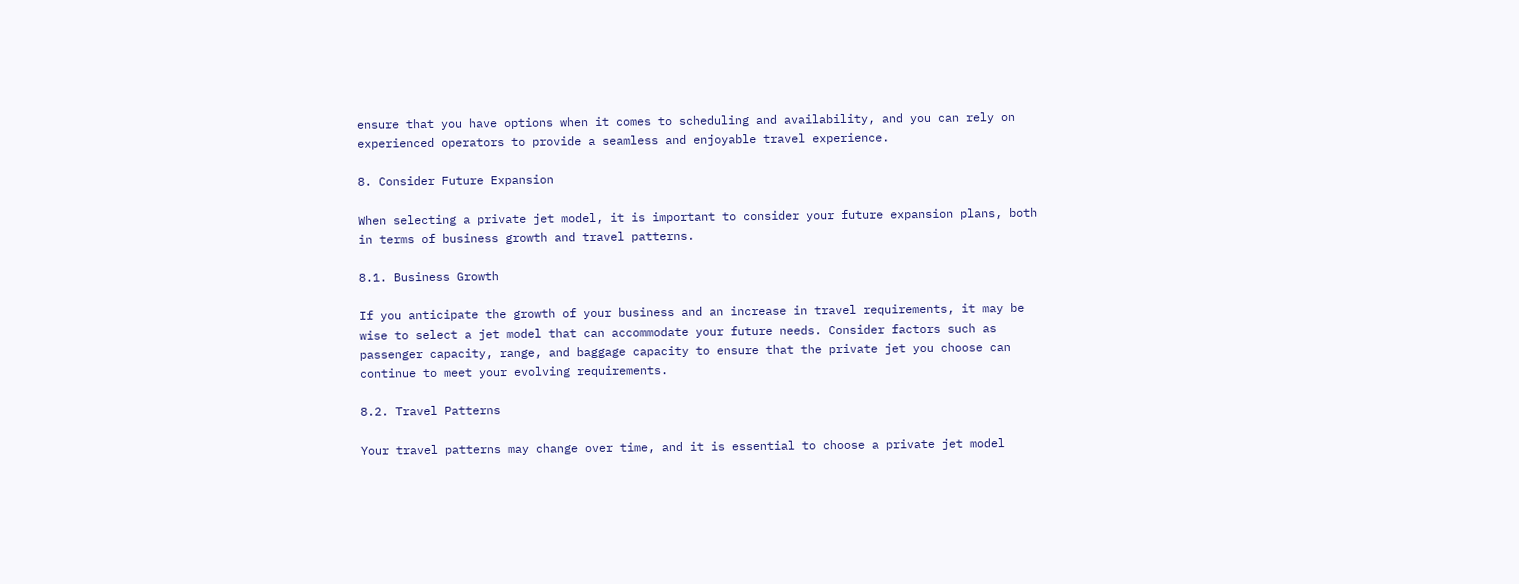ensure that you have options when it comes to scheduling and availability, and you can rely on experienced operators to provide a seamless and enjoyable travel experience.

8. Consider Future Expansion

When selecting a private jet model, it is important to consider your future expansion plans, both in terms of business growth and travel patterns.

8.1. Business Growth

If you anticipate the growth of your business and an increase in travel requirements, it may be wise to select a jet model that can accommodate your future needs. Consider factors such as passenger capacity, range, and baggage capacity to ensure that the private jet you choose can continue to meet your evolving requirements.

8.2. Travel Patterns

Your travel patterns may change over time, and it is essential to choose a private jet model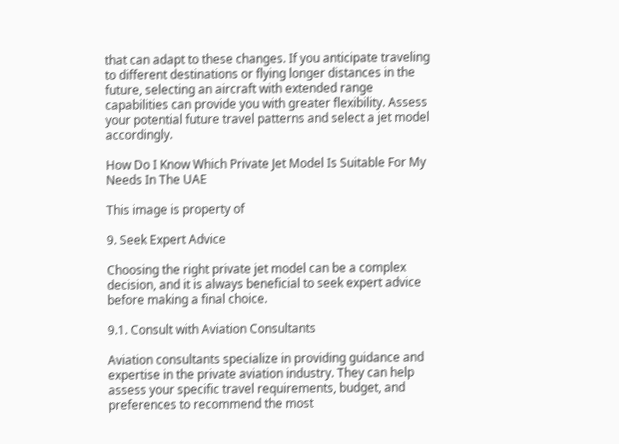that can adapt to these changes. If you anticipate traveling to different destinations or flying longer distances in the future, selecting an aircraft with extended range capabilities can provide you with greater flexibility. Assess your potential future travel patterns and select a jet model accordingly.

How Do I Know Which Private Jet Model Is Suitable For My Needs In The UAE

This image is property of

9. Seek Expert Advice

Choosing the right private jet model can be a complex decision, and it is always beneficial to seek expert advice before making a final choice.

9.1. Consult with Aviation Consultants

Aviation consultants specialize in providing guidance and expertise in the private aviation industry. They can help assess your specific travel requirements, budget, and preferences to recommend the most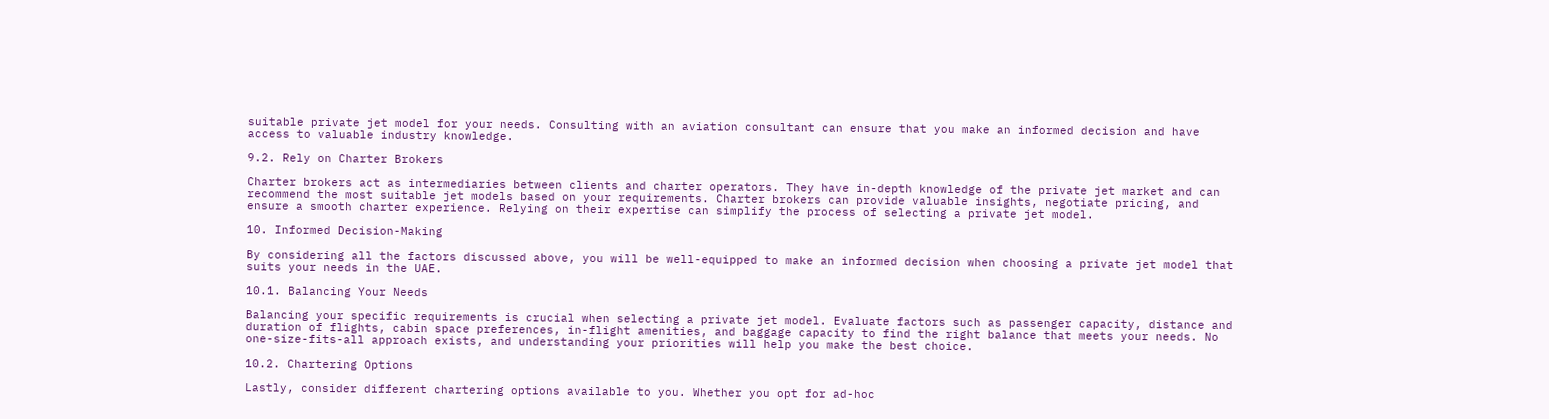suitable private jet model for your needs. Consulting with an aviation consultant can ensure that you make an informed decision and have access to valuable industry knowledge.

9.2. Rely on Charter Brokers

Charter brokers act as intermediaries between clients and charter operators. They have in-depth knowledge of the private jet market and can recommend the most suitable jet models based on your requirements. Charter brokers can provide valuable insights, negotiate pricing, and ensure a smooth charter experience. Relying on their expertise can simplify the process of selecting a private jet model.

10. Informed Decision-Making

By considering all the factors discussed above, you will be well-equipped to make an informed decision when choosing a private jet model that suits your needs in the UAE.

10.1. Balancing Your Needs

Balancing your specific requirements is crucial when selecting a private jet model. Evaluate factors such as passenger capacity, distance and duration of flights, cabin space preferences, in-flight amenities, and baggage capacity to find the right balance that meets your needs. No one-size-fits-all approach exists, and understanding your priorities will help you make the best choice.

10.2. Chartering Options

Lastly, consider different chartering options available to you. Whether you opt for ad-hoc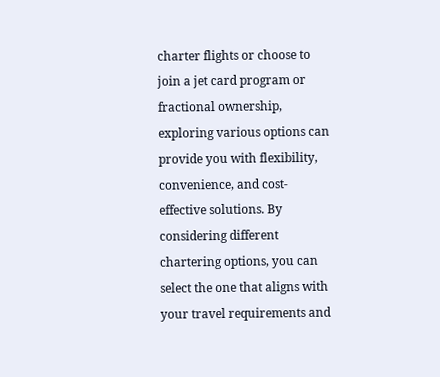charter flights or choose to join a jet card program or fractional ownership, exploring various options can provide you with flexibility, convenience, and cost-effective solutions. By considering different chartering options, you can select the one that aligns with your travel requirements and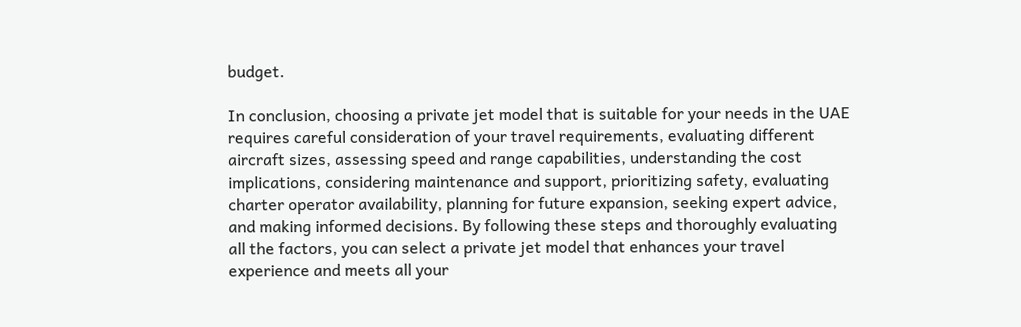budget.

In conclusion, choosing a private jet model that is suitable for your needs in the UAE requires careful consideration of your travel requirements, evaluating different aircraft sizes, assessing speed and range capabilities, understanding the cost implications, considering maintenance and support, prioritizing safety, evaluating charter operator availability, planning for future expansion, seeking expert advice, and making informed decisions. By following these steps and thoroughly evaluating all the factors, you can select a private jet model that enhances your travel experience and meets all your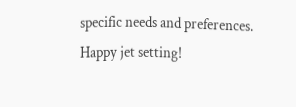specific needs and preferences. Happy jet setting!